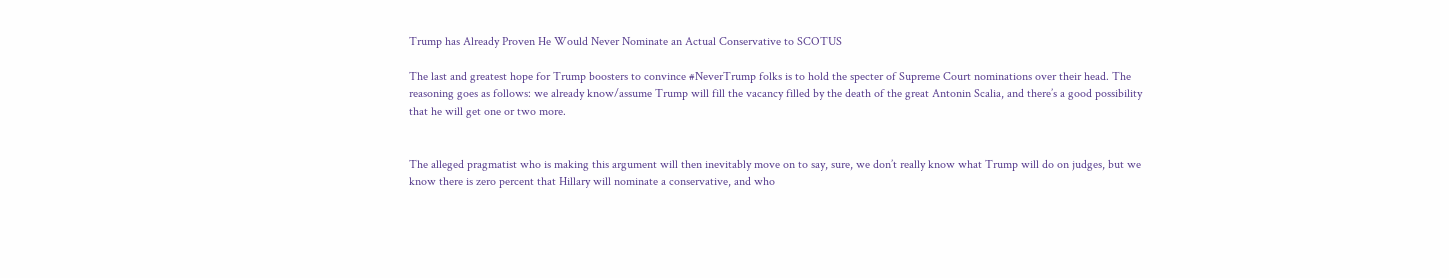Trump has Already Proven He Would Never Nominate an Actual Conservative to SCOTUS

The last and greatest hope for Trump boosters to convince #NeverTrump folks is to hold the specter of Supreme Court nominations over their head. The reasoning goes as follows: we already know/assume Trump will fill the vacancy filled by the death of the great Antonin Scalia, and there’s a good possibility that he will get one or two more.


The alleged pragmatist who is making this argument will then inevitably move on to say, sure, we don’t really know what Trump will do on judges, but we know there is zero percent that Hillary will nominate a conservative, and who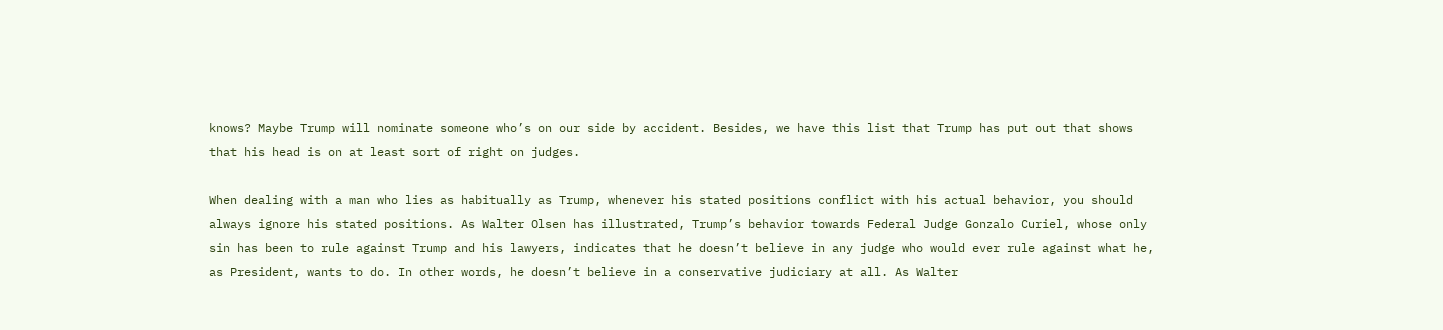knows? Maybe Trump will nominate someone who’s on our side by accident. Besides, we have this list that Trump has put out that shows that his head is on at least sort of right on judges.

When dealing with a man who lies as habitually as Trump, whenever his stated positions conflict with his actual behavior, you should always ignore his stated positions. As Walter Olsen has illustrated, Trump’s behavior towards Federal Judge Gonzalo Curiel, whose only sin has been to rule against Trump and his lawyers, indicates that he doesn’t believe in any judge who would ever rule against what he, as President, wants to do. In other words, he doesn’t believe in a conservative judiciary at all. As Walter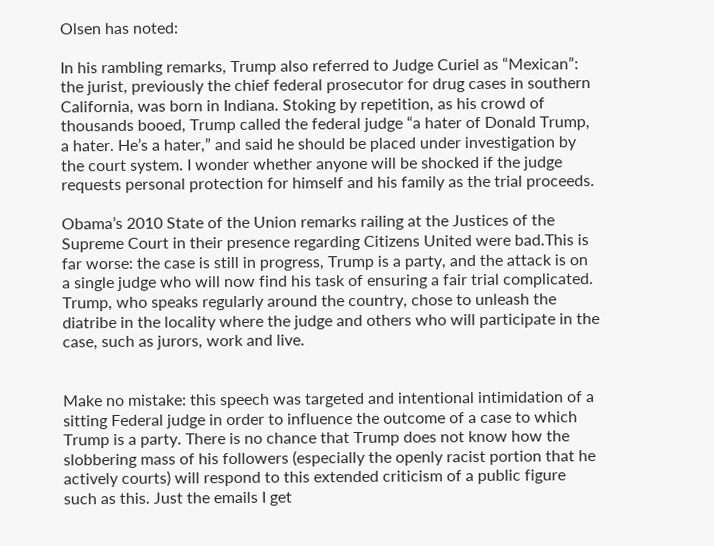Olsen has noted:

In his rambling remarks, Trump also referred to Judge Curiel as “Mexican”: the jurist, previously the chief federal prosecutor for drug cases in southern California, was born in Indiana. Stoking by repetition, as his crowd of thousands booed, Trump called the federal judge “a hater of Donald Trump, a hater. He’s a hater,” and said he should be placed under investigation by the court system. I wonder whether anyone will be shocked if the judge requests personal protection for himself and his family as the trial proceeds.

Obama’s 2010 State of the Union remarks railing at the Justices of the Supreme Court in their presence regarding Citizens United were bad.This is far worse: the case is still in progress, Trump is a party, and the attack is on a single judge who will now find his task of ensuring a fair trial complicated. Trump, who speaks regularly around the country, chose to unleash the diatribe in the locality where the judge and others who will participate in the case, such as jurors, work and live.


Make no mistake: this speech was targeted and intentional intimidation of a sitting Federal judge in order to influence the outcome of a case to which Trump is a party. There is no chance that Trump does not know how the slobbering mass of his followers (especially the openly racist portion that he actively courts) will respond to this extended criticism of a public figure such as this. Just the emails I get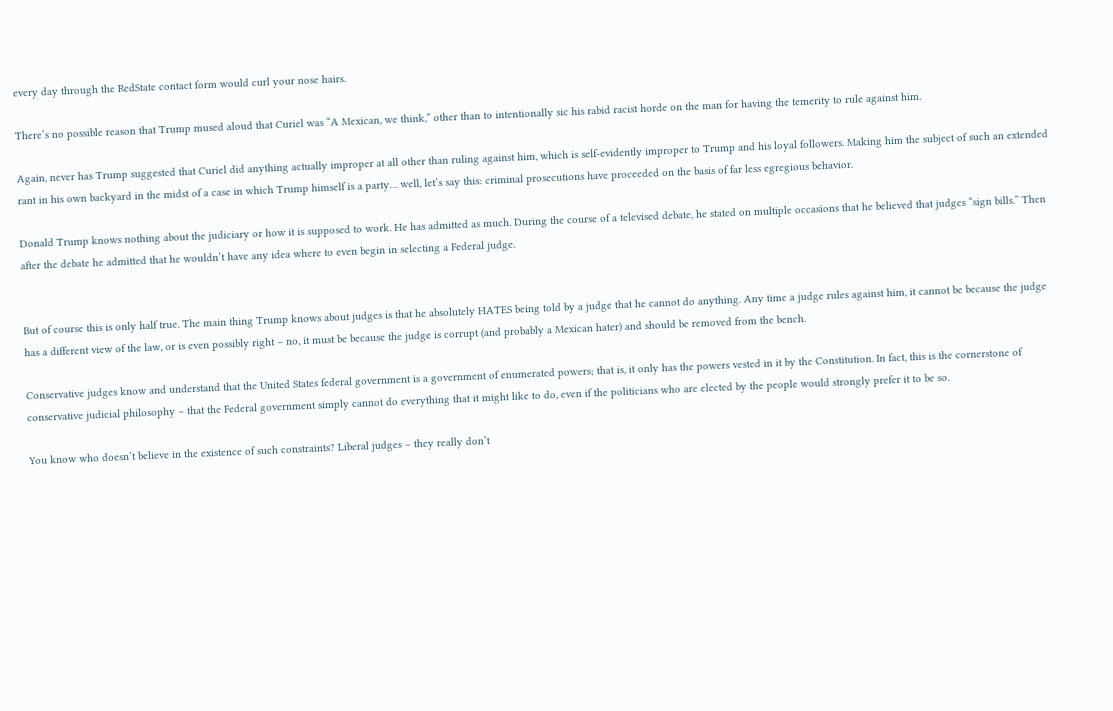every day through the RedState contact form would curl your nose hairs.

There’s no possible reason that Trump mused aloud that Curiel was “A Mexican, we think,” other than to intentionally sic his rabid racist horde on the man for having the temerity to rule against him.

Again, never has Trump suggested that Curiel did anything actually improper at all other than ruling against him, which is self-evidently improper to Trump and his loyal followers. Making him the subject of such an extended rant in his own backyard in the midst of a case in which Trump himself is a party… well, let’s say this: criminal prosecutions have proceeded on the basis of far less egregious behavior.

Donald Trump knows nothing about the judiciary or how it is supposed to work. He has admitted as much. During the course of a televised debate, he stated on multiple occasions that he believed that judges “sign bills.” Then after the debate he admitted that he wouldn’t have any idea where to even begin in selecting a Federal judge.


But of course this is only half true. The main thing Trump knows about judges is that he absolutely HATES being told by a judge that he cannot do anything. Any time a judge rules against him, it cannot be because the judge has a different view of the law, or is even possibly right – no, it must be because the judge is corrupt (and probably a Mexican hater) and should be removed from the bench.

Conservative judges know and understand that the United States federal government is a government of enumerated powers; that is, it only has the powers vested in it by the Constitution. In fact, this is the cornerstone of conservative judicial philosophy – that the Federal government simply cannot do everything that it might like to do, even if the politicians who are elected by the people would strongly prefer it to be so.

You know who doesn’t believe in the existence of such constraints? Liberal judges – they really don’t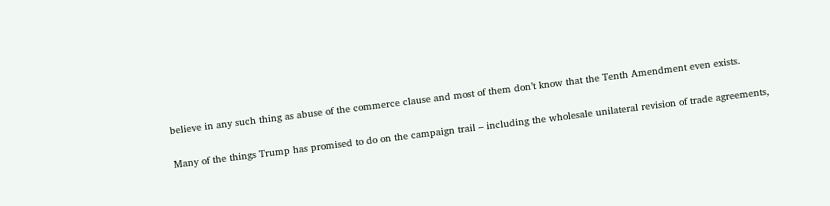believe in any such thing as abuse of the commerce clause and most of them don’t know that the Tenth Amendment even exists.

Many of the things Trump has promised to do on the campaign trail – including the wholesale unilateral revision of trade agreements,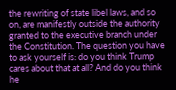the rewriting of state libel laws, and so on, are manifestly outside the authority granted to the executive branch under the Constitution. The question you have to ask yourself is: do you think Trump cares about that at all? And do you think he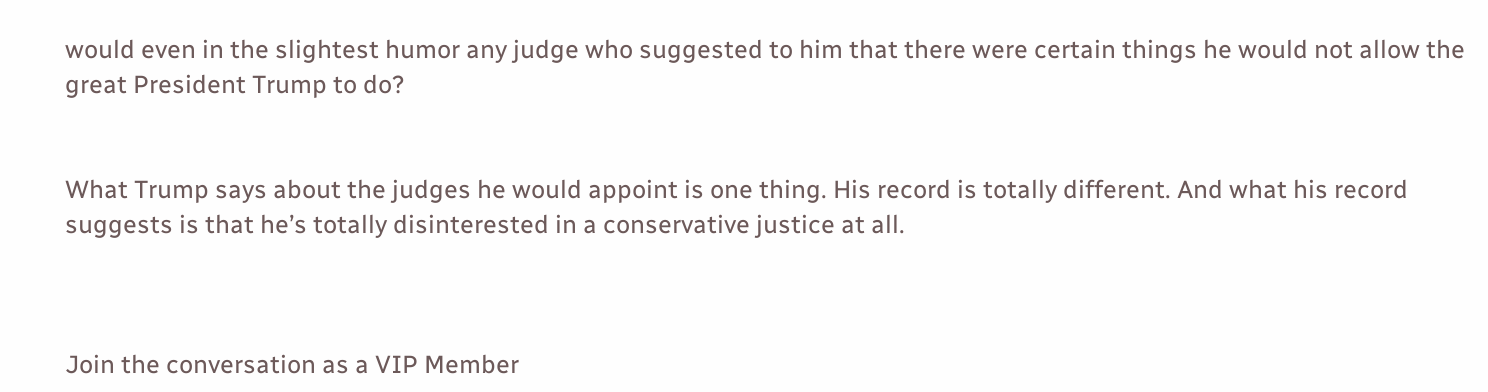would even in the slightest humor any judge who suggested to him that there were certain things he would not allow the great President Trump to do?


What Trump says about the judges he would appoint is one thing. His record is totally different. And what his record suggests is that he’s totally disinterested in a conservative justice at all.



Join the conversation as a VIP Member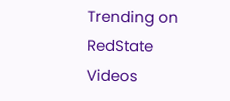Trending on RedState Videos